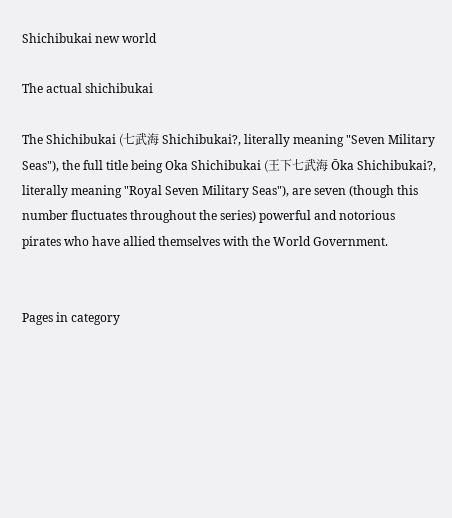Shichibukai new world

The actual shichibukai

The Shichibukai (七武海 Shichibukai?, literally meaning "Seven Military Seas"), the full title being Oka Shichibukai (王下七武海 Ōka Shichibukai?, literally meaning "Royal Seven Military Seas"), are seven (though this number fluctuates throughout the series) powerful and notorious pirates who have allied themselves with the World Government.


Pages in category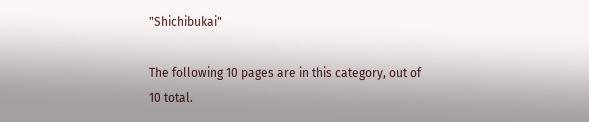"Shichibukai"

The following 10 pages are in this category, out of 10 total.